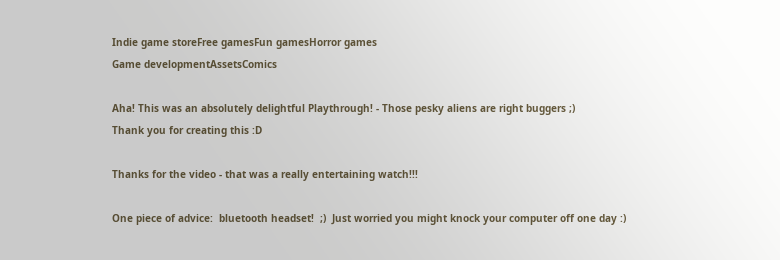Indie game storeFree gamesFun gamesHorror games
Game developmentAssetsComics

Aha! This was an absolutely delightful Playthrough! - Those pesky aliens are right buggers ;)
Thank you for creating this :D

Thanks for the video - that was a really entertaining watch!!!

One piece of advice:  bluetooth headset!  ;)  Just worried you might knock your computer off one day :)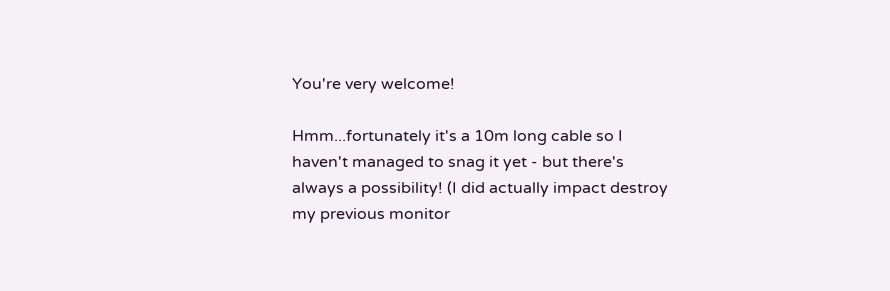You're very welcome!

Hmm...fortunately it's a 10m long cable so I haven't managed to snag it yet - but there's always a possibility! (I did actually impact destroy my previous monitor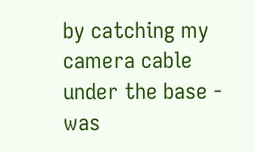by catching my camera cable under the base - was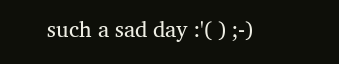such a sad day :'( ) ;-)